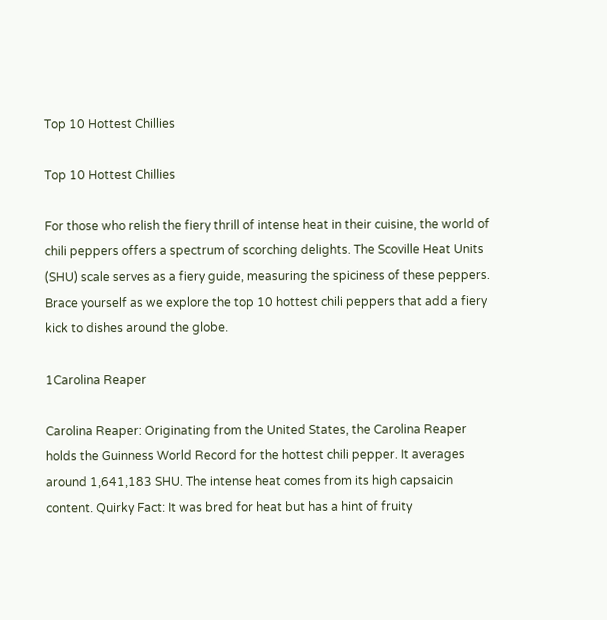Top 10 Hottest Chillies

Top 10 Hottest Chillies

For those who relish the fiery thrill of intense heat in their cuisine, the world of chili peppers offers a spectrum of scorching delights. The Scoville Heat Units (SHU) scale serves as a fiery guide, measuring the spiciness of these peppers. Brace yourself as we explore the top 10 hottest chili peppers that add a fiery kick to dishes around the globe.

1Carolina Reaper

Carolina Reaper: Originating from the United States, the Carolina Reaper holds the Guinness World Record for the hottest chili pepper. It averages around 1,641,183 SHU. The intense heat comes from its high capsaicin content. Quirky Fact: It was bred for heat but has a hint of fruity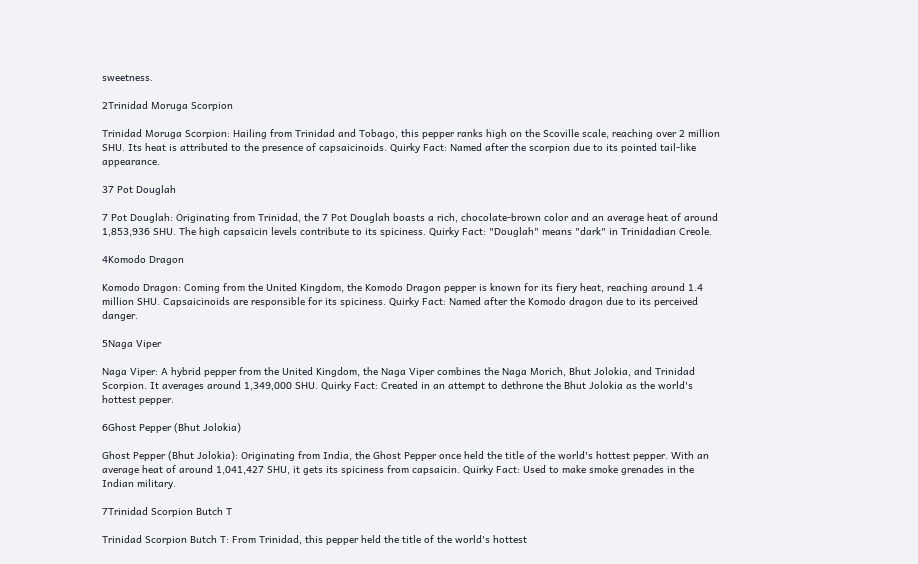sweetness.

2Trinidad Moruga Scorpion

Trinidad Moruga Scorpion: Hailing from Trinidad and Tobago, this pepper ranks high on the Scoville scale, reaching over 2 million SHU. Its heat is attributed to the presence of capsaicinoids. Quirky Fact: Named after the scorpion due to its pointed tail-like appearance.

37 Pot Douglah

7 Pot Douglah: Originating from Trinidad, the 7 Pot Douglah boasts a rich, chocolate-brown color and an average heat of around 1,853,936 SHU. The high capsaicin levels contribute to its spiciness. Quirky Fact: "Douglah" means "dark" in Trinidadian Creole.

4Komodo Dragon

Komodo Dragon: Coming from the United Kingdom, the Komodo Dragon pepper is known for its fiery heat, reaching around 1.4 million SHU. Capsaicinoids are responsible for its spiciness. Quirky Fact: Named after the Komodo dragon due to its perceived danger.

5Naga Viper

Naga Viper: A hybrid pepper from the United Kingdom, the Naga Viper combines the Naga Morich, Bhut Jolokia, and Trinidad Scorpion. It averages around 1,349,000 SHU. Quirky Fact: Created in an attempt to dethrone the Bhut Jolokia as the world's hottest pepper.

6Ghost Pepper (Bhut Jolokia)

Ghost Pepper (Bhut Jolokia): Originating from India, the Ghost Pepper once held the title of the world's hottest pepper. With an average heat of around 1,041,427 SHU, it gets its spiciness from capsaicin. Quirky Fact: Used to make smoke grenades in the Indian military.

7Trinidad Scorpion Butch T

Trinidad Scorpion Butch T: From Trinidad, this pepper held the title of the world's hottest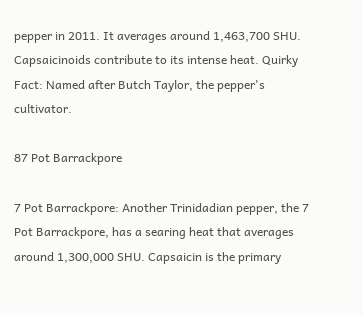pepper in 2011. It averages around 1,463,700 SHU. Capsaicinoids contribute to its intense heat. Quirky Fact: Named after Butch Taylor, the pepper's cultivator.

87 Pot Barrackpore

7 Pot Barrackpore: Another Trinidadian pepper, the 7 Pot Barrackpore, has a searing heat that averages around 1,300,000 SHU. Capsaicin is the primary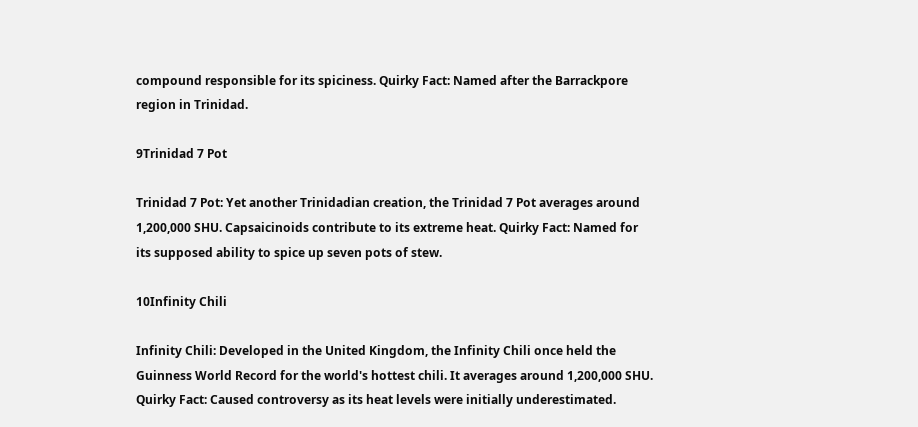compound responsible for its spiciness. Quirky Fact: Named after the Barrackpore region in Trinidad.

9Trinidad 7 Pot

Trinidad 7 Pot: Yet another Trinidadian creation, the Trinidad 7 Pot averages around 1,200,000 SHU. Capsaicinoids contribute to its extreme heat. Quirky Fact: Named for its supposed ability to spice up seven pots of stew.

10Infinity Chili

Infinity Chili: Developed in the United Kingdom, the Infinity Chili once held the Guinness World Record for the world's hottest chili. It averages around 1,200,000 SHU. Quirky Fact: Caused controversy as its heat levels were initially underestimated.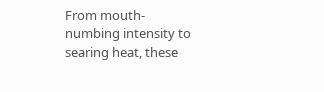From mouth-numbing intensity to searing heat, these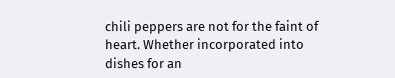chili peppers are not for the faint of heart. Whether incorporated into dishes for an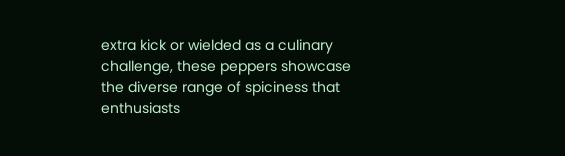extra kick or wielded as a culinary challenge, these peppers showcase the diverse range of spiciness that enthusiasts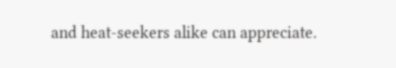and heat-seekers alike can appreciate.